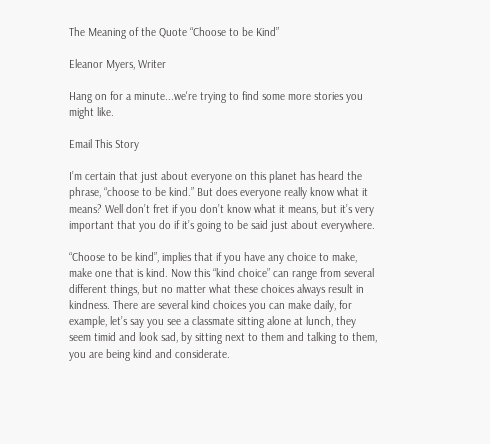The Meaning of the Quote “Choose to be Kind”

Eleanor Myers, Writer

Hang on for a minute...we're trying to find some more stories you might like.

Email This Story

I’m certain that just about everyone on this planet has heard the phrase, “choose to be kind.” But does everyone really know what it means? Well don’t fret if you don’t know what it means, but it’s very important that you do if it’s going to be said just about everywhere.

“Choose to be kind”, implies that if you have any choice to make, make one that is kind. Now this “kind choice” can range from several different things, but no matter what these choices always result in kindness. There are several kind choices you can make daily, for example, let’s say you see a classmate sitting alone at lunch, they seem timid and look sad, by sitting next to them and talking to them, you are being kind and considerate.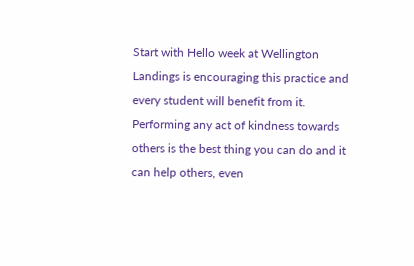Start with Hello week at Wellington Landings is encouraging this practice and every student will benefit from it. Performing any act of kindness towards others is the best thing you can do and it can help others, even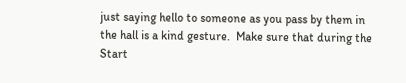just saying hello to someone as you pass by them in the hall is a kind gesture.  Make sure that during the Start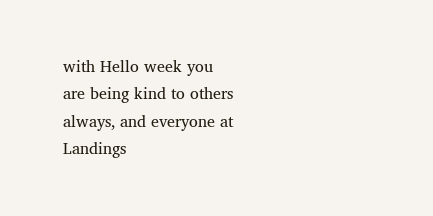with Hello week you are being kind to others always, and everyone at Landings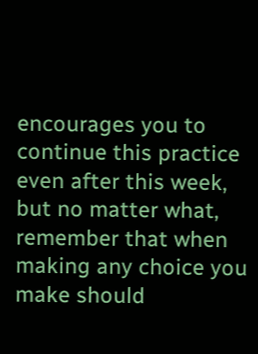encourages you to continue this practice even after this week, but no matter what, remember that when making any choice you make should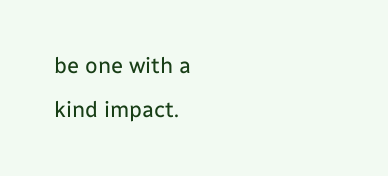be one with a kind impact.